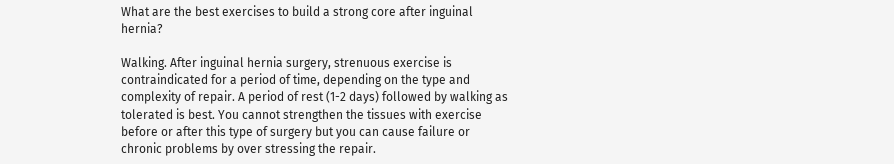What are the best exercises to build a strong core after inguinal hernia?

Walking. After inguinal hernia surgery, strenuous exercise is contraindicated for a period of time, depending on the type and complexity of repair. A period of rest (1-2 days) followed by walking as tolerated is best. You cannot strengthen the tissues with exercise before or after this type of surgery but you can cause failure or chronic problems by over stressing the repair.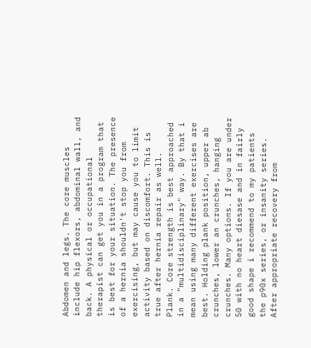Abdomen and legs. The core muscles include hip flexors, abdominal wall, and back. A physical or occupational therapist can get you in a program that is best for your situation. The presence of a hernia shouldn't stop you from exercising, but may cause you to limit activity based on discomfort. This is true after hernia repair as well.
Plank. Core strength is best approached in a "multidisciplinary" way. By that i mean using many different exercises are best. Holding plank position, upper ab crunches, lower an crunches, hanging crunches. Many options. If you are under 50 with no heart diesase and in fairly good shape i recommend to my patients the p90x series, or insanity series. After appropriate recovery from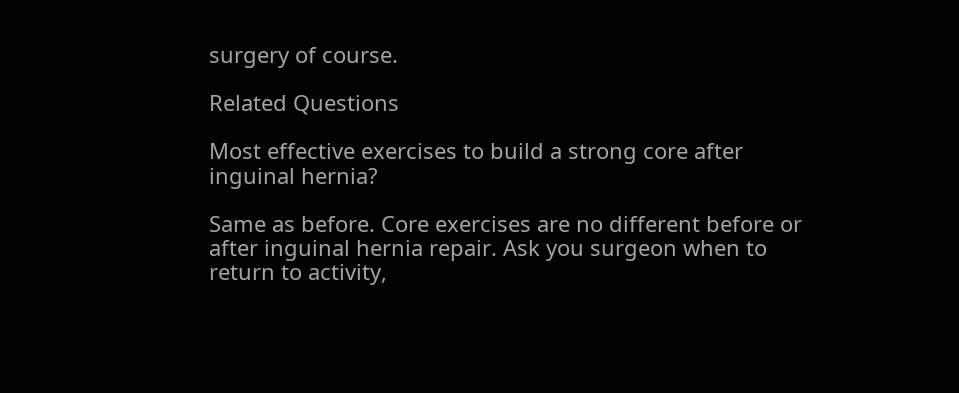surgery of course.

Related Questions

Most effective exercises to build a strong core after inguinal hernia?

Same as before. Core exercises are no different before or after inguinal hernia repair. Ask you surgeon when to return to activity,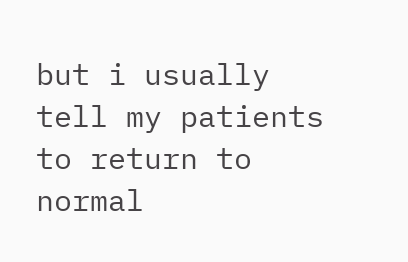but i usually tell my patients to return to normal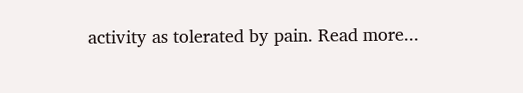activity as tolerated by pain. Read more...